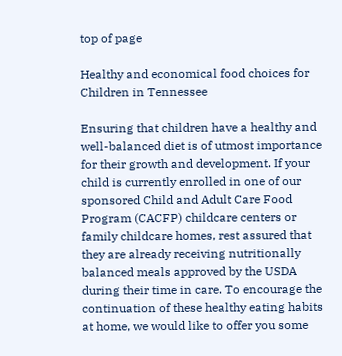top of page

Healthy and economical food choices for Children in Tennessee

Ensuring that children have a healthy and well-balanced diet is of utmost importance for their growth and development. If your child is currently enrolled in one of our sponsored Child and Adult Care Food Program (CACFP) childcare centers or family childcare homes, rest assured that they are already receiving nutritionally balanced meals approved by the USDA during their time in care. To encourage the continuation of these healthy eating habits at home, we would like to offer you some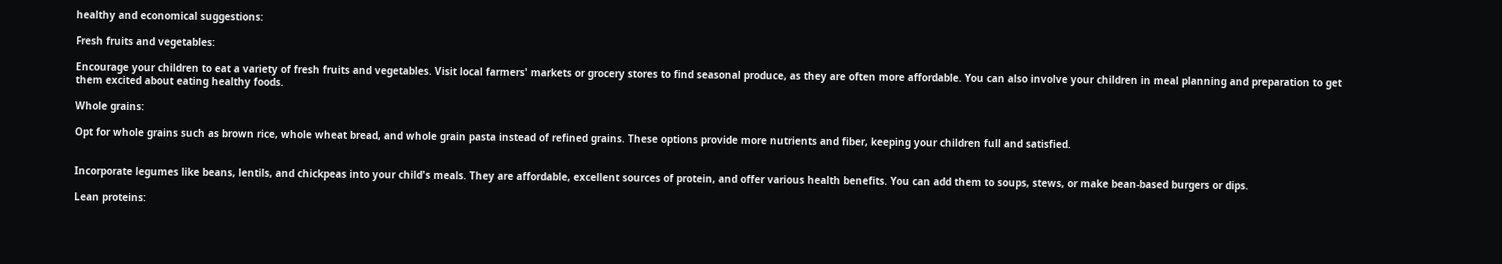healthy and economical suggestions:

Fresh fruits and vegetables:

Encourage your children to eat a variety of fresh fruits and vegetables. Visit local farmers' markets or grocery stores to find seasonal produce, as they are often more affordable. You can also involve your children in meal planning and preparation to get them excited about eating healthy foods.

Whole grains:

Opt for whole grains such as brown rice, whole wheat bread, and whole grain pasta instead of refined grains. These options provide more nutrients and fiber, keeping your children full and satisfied.


Incorporate legumes like beans, lentils, and chickpeas into your child's meals. They are affordable, excellent sources of protein, and offer various health benefits. You can add them to soups, stews, or make bean-based burgers or dips.

Lean proteins: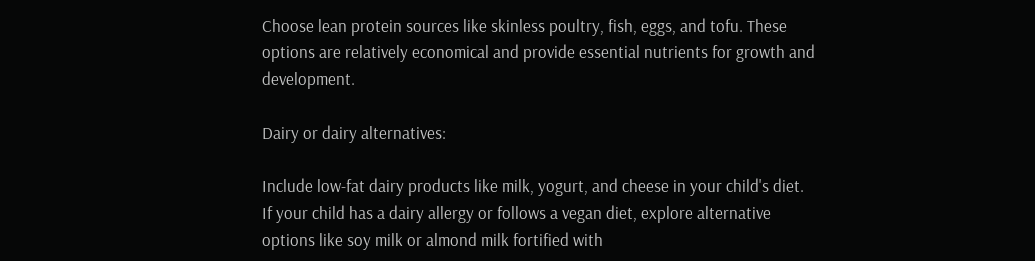Choose lean protein sources like skinless poultry, fish, eggs, and tofu. These options are relatively economical and provide essential nutrients for growth and development.

Dairy or dairy alternatives:

Include low-fat dairy products like milk, yogurt, and cheese in your child's diet. If your child has a dairy allergy or follows a vegan diet, explore alternative options like soy milk or almond milk fortified with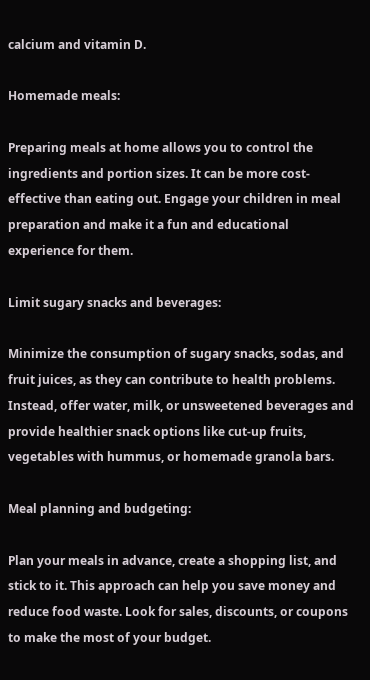calcium and vitamin D.

Homemade meals:

Preparing meals at home allows you to control the ingredients and portion sizes. It can be more cost-effective than eating out. Engage your children in meal preparation and make it a fun and educational experience for them.

Limit sugary snacks and beverages:

Minimize the consumption of sugary snacks, sodas, and fruit juices, as they can contribute to health problems. Instead, offer water, milk, or unsweetened beverages and provide healthier snack options like cut-up fruits, vegetables with hummus, or homemade granola bars.

Meal planning and budgeting:

Plan your meals in advance, create a shopping list, and stick to it. This approach can help you save money and reduce food waste. Look for sales, discounts, or coupons to make the most of your budget.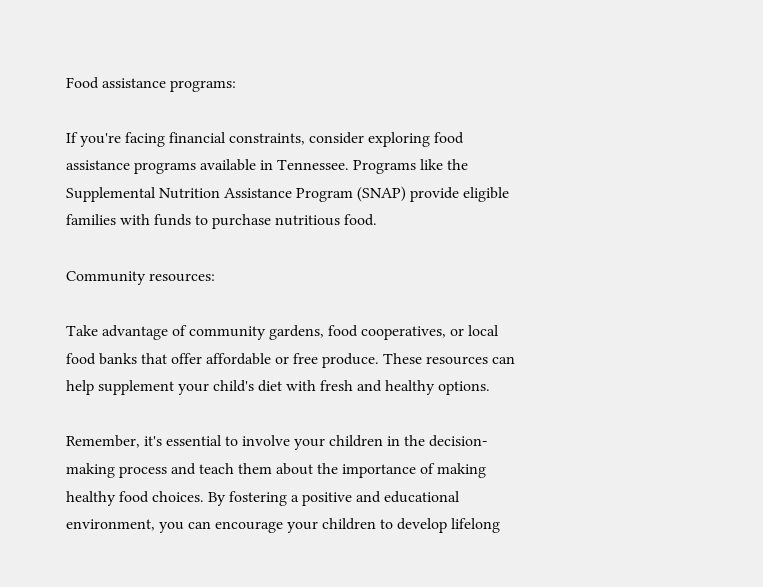Food assistance programs:

If you're facing financial constraints, consider exploring food assistance programs available in Tennessee. Programs like the Supplemental Nutrition Assistance Program (SNAP) provide eligible families with funds to purchase nutritious food.

Community resources:

Take advantage of community gardens, food cooperatives, or local food banks that offer affordable or free produce. These resources can help supplement your child's diet with fresh and healthy options.

Remember, it's essential to involve your children in the decision-making process and teach them about the importance of making healthy food choices. By fostering a positive and educational environment, you can encourage your children to develop lifelong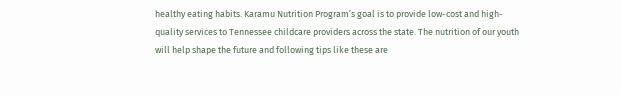healthy eating habits. Karamu Nutrition Program’s goal is to provide low-cost and high-quality services to Tennessee childcare providers across the state. The nutrition of our youth will help shape the future and following tips like these are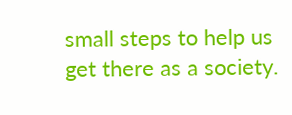small steps to help us get there as a society.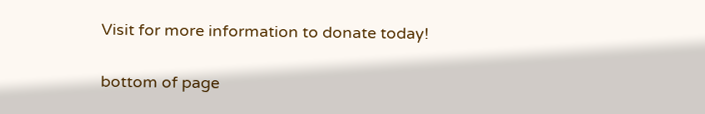Visit for more information to donate today!


bottom of page